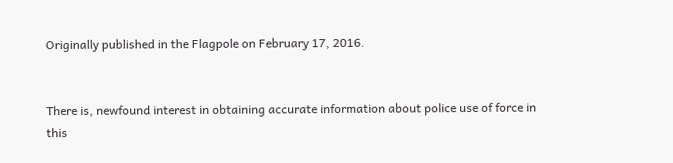Originally published in the Flagpole on February 17, 2016.


There is, newfound interest in obtaining accurate information about police use of force in this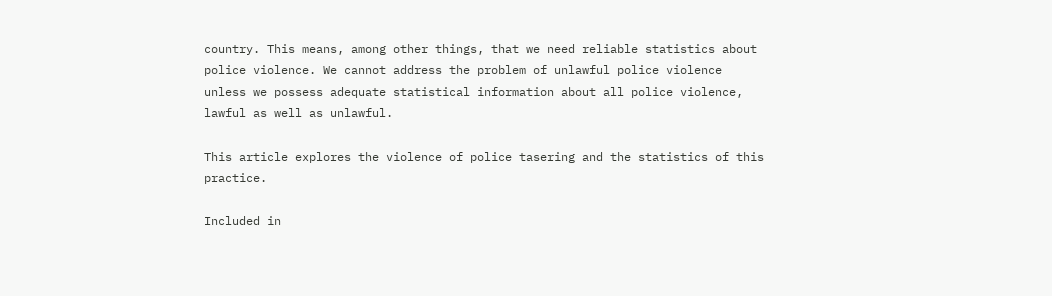country. This means, among other things, that we need reliable statistics about police violence. We cannot address the problem of unlawful police violence unless we possess adequate statistical information about all police violence, lawful as well as unlawful.

This article explores the violence of police tasering and the statistics of this practice.

Included in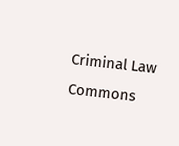Criminal Law Commons